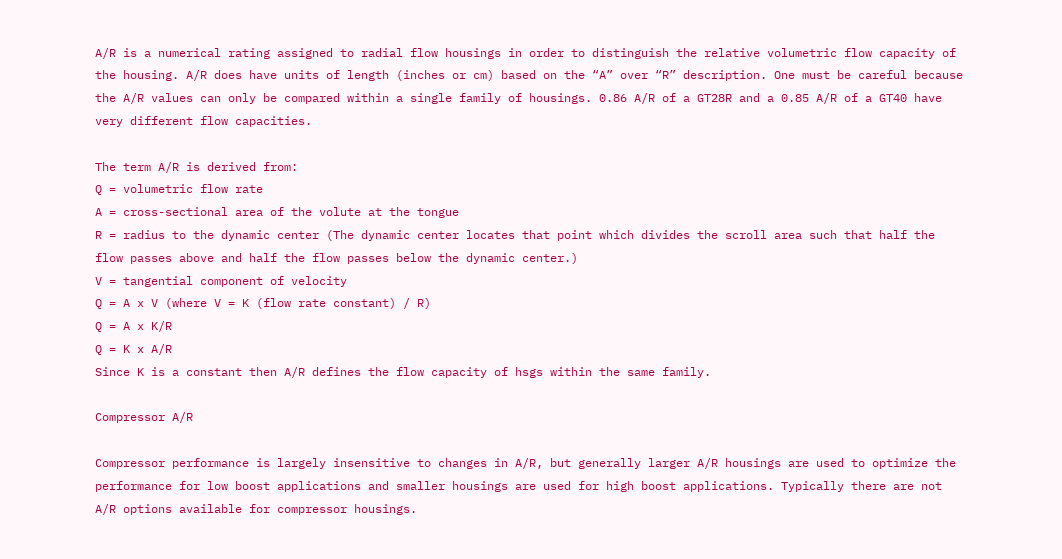A/R is a numerical rating assigned to radial flow housings in order to distinguish the relative volumetric flow capacity of the housing. A/R does have units of length (inches or cm) based on the “A” over “R” description. One must be careful because the A/R values can only be compared within a single family of housings. 0.86 A/R of a GT28R and a 0.85 A/R of a GT40 have very different flow capacities.

The term A/R is derived from:
Q = volumetric flow rate
A = cross-sectional area of the volute at the tongue
R = radius to the dynamic center (The dynamic center locates that point which divides the scroll area such that half the flow passes above and half the flow passes below the dynamic center.)
V = tangential component of velocity
Q = A x V (where V = K (flow rate constant) / R)
Q = A x K/R
Q = K x A/R
Since K is a constant then A/R defines the flow capacity of hsgs within the same family.

Compressor A/R

Compressor performance is largely insensitive to changes in A/R, but generally larger A/R housings are used to optimize the performance for low boost applications and smaller housings are used for high boost applications. Typically there are not A/R options available for compressor housings.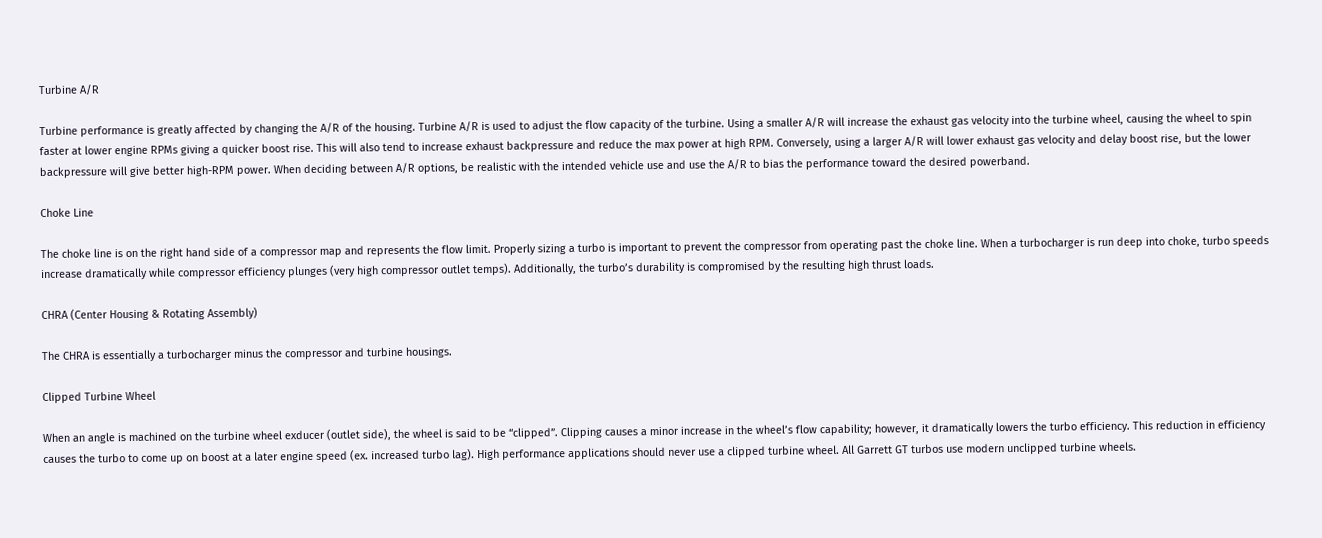Turbine A/R

Turbine performance is greatly affected by changing the A/R of the housing. Turbine A/R is used to adjust the flow capacity of the turbine. Using a smaller A/R will increase the exhaust gas velocity into the turbine wheel, causing the wheel to spin faster at lower engine RPMs giving a quicker boost rise. This will also tend to increase exhaust backpressure and reduce the max power at high RPM. Conversely, using a larger A/R will lower exhaust gas velocity and delay boost rise, but the lower backpressure will give better high-RPM power. When deciding between A/R options, be realistic with the intended vehicle use and use the A/R to bias the performance toward the desired powerband.

Choke Line

The choke line is on the right hand side of a compressor map and represents the flow limit. Properly sizing a turbo is important to prevent the compressor from operating past the choke line. When a turbocharger is run deep into choke, turbo speeds increase dramatically while compressor efficiency plunges (very high compressor outlet temps). Additionally, the turbo’s durability is compromised by the resulting high thrust loads.

CHRA (Center Housing & Rotating Assembly)

The CHRA is essentially a turbocharger minus the compressor and turbine housings.

Clipped Turbine Wheel

When an angle is machined on the turbine wheel exducer (outlet side), the wheel is said to be “clipped”. Clipping causes a minor increase in the wheel’s flow capability; however, it dramatically lowers the turbo efficiency. This reduction in efficiency causes the turbo to come up on boost at a later engine speed (ex. increased turbo lag). High performance applications should never use a clipped turbine wheel. All Garrett GT turbos use modern unclipped turbine wheels.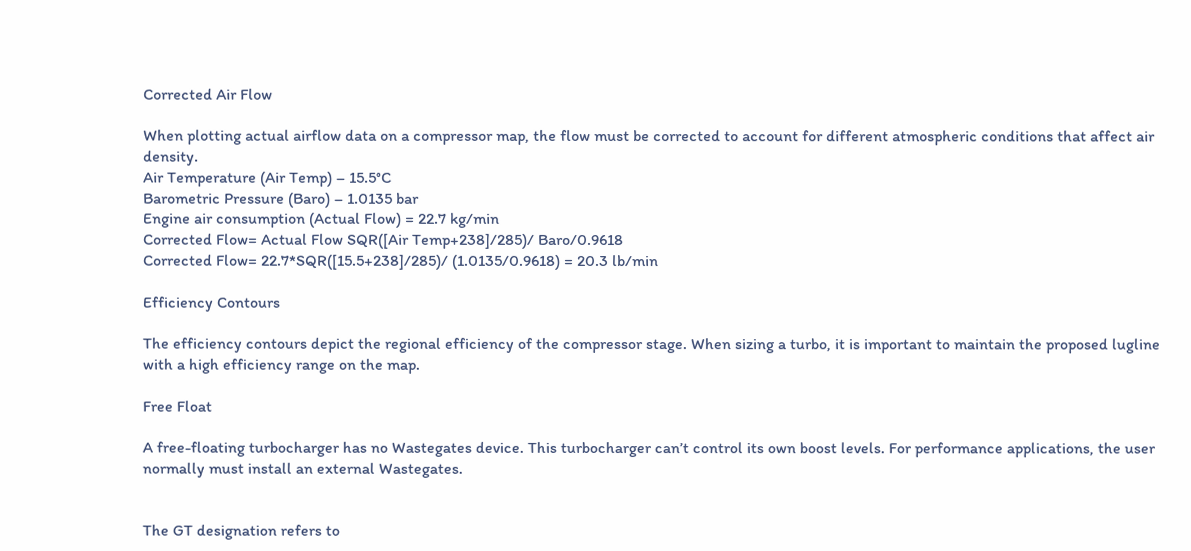Corrected Air Flow

When plotting actual airflow data on a compressor map, the flow must be corrected to account for different atmospheric conditions that affect air density.
Air Temperature (Air Temp) – 15.5°C
Barometric Pressure (Baro) – 1.0135 bar
Engine air consumption (Actual Flow) = 22.7 kg/min
Corrected Flow= Actual Flow SQR([Air Temp+238]/285)/ Baro/0.9618
Corrected Flow= 22.7*SQR([15.5+238]/285)/ (1.0135/0.9618) = 20.3 lb/min

Efficiency Contours

The efficiency contours depict the regional efficiency of the compressor stage. When sizing a turbo, it is important to maintain the proposed lugline with a high efficiency range on the map.

Free Float

A free-floating turbocharger has no Wastegates device. This turbocharger can’t control its own boost levels. For performance applications, the user normally must install an external Wastegates.


The GT designation refers to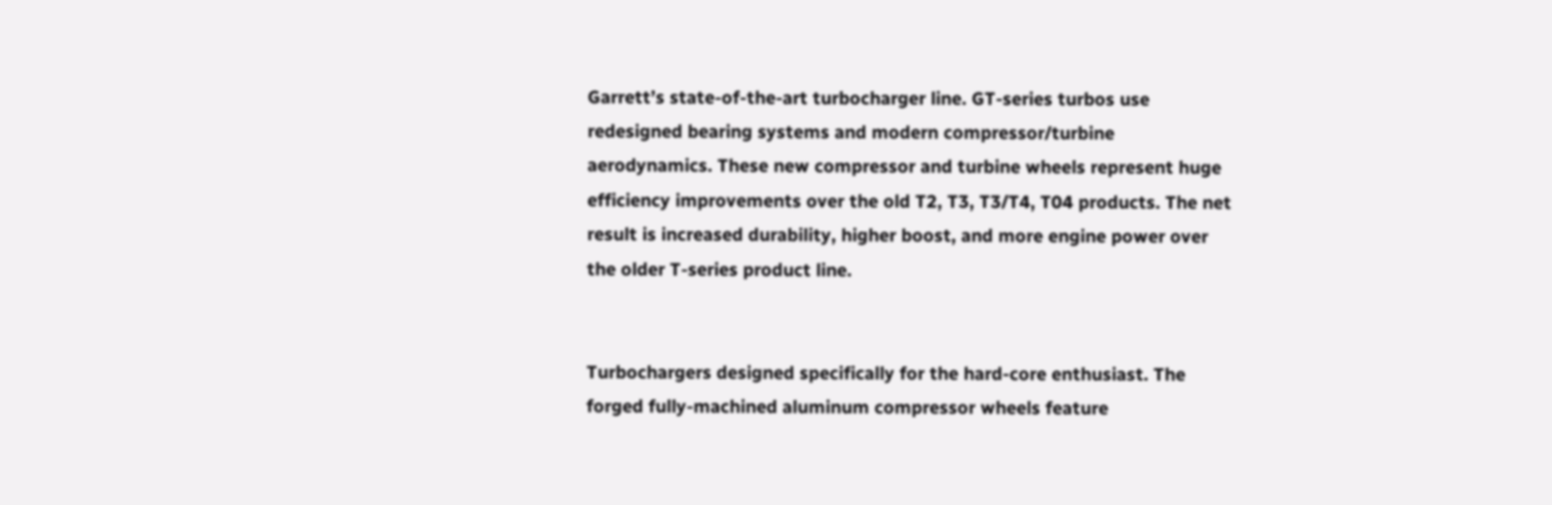Garrett’s state-of-the-art turbocharger line. GT-series turbos use redesigned bearing systems and modern compressor/turbine aerodynamics. These new compressor and turbine wheels represent huge efficiency improvements over the old T2, T3, T3/T4, T04 products. The net result is increased durability, higher boost, and more engine power over the older T-series product line.


Turbochargers designed specifically for the hard-core enthusiast. The forged fully-machined aluminum compressor wheels feature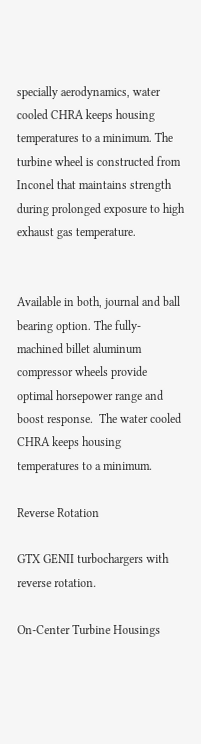specially aerodynamics, water cooled CHRA keeps housing temperatures to a minimum. The turbine wheel is constructed from Inconel that maintains strength during prolonged exposure to high exhaust gas temperature.


Available in both, journal and ball bearing option. The fully-machined billet aluminum compressor wheels provide optimal horsepower range and boost response.  The water cooled CHRA keeps housing temperatures to a minimum.

Reverse Rotation

GTX GENII turbochargers with reverse rotation.

On-Center Turbine Housings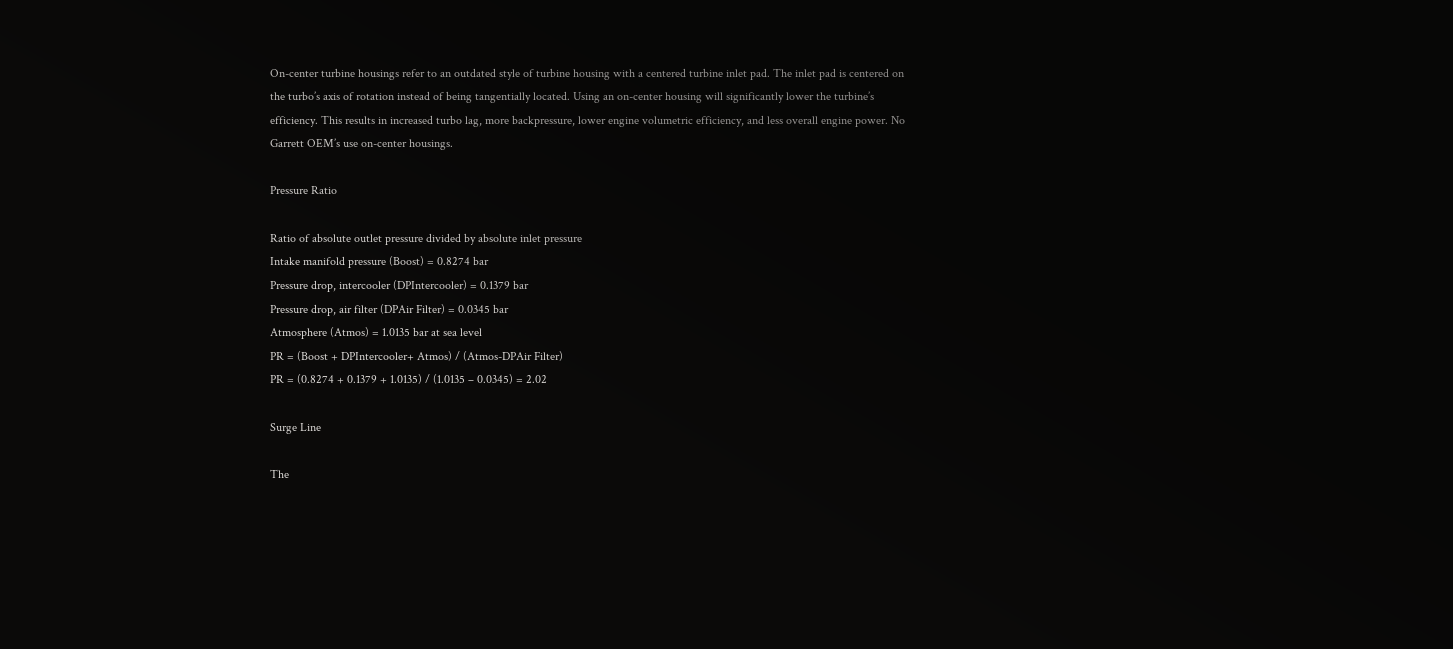On-center turbine housings refer to an outdated style of turbine housing with a centered turbine inlet pad. The inlet pad is centered on the turbo’s axis of rotation instead of being tangentially located. Using an on-center housing will significantly lower the turbine’s efficiency. This results in increased turbo lag, more backpressure, lower engine volumetric efficiency, and less overall engine power. No Garrett OEM’s use on-center housings.

Pressure Ratio

Ratio of absolute outlet pressure divided by absolute inlet pressure
Intake manifold pressure (Boost) = 0.8274 bar
Pressure drop, intercooler (DPIntercooler) = 0.1379 bar
Pressure drop, air filter (DPAir Filter) = 0.0345 bar
Atmosphere (Atmos) = 1.0135 bar at sea level
PR = (Boost + DPIntercooler+ Atmos) / (Atmos-DPAir Filter)
PR = (0.8274 + 0.1379 + 1.0135) / (1.0135 – 0.0345) = 2.02

Surge Line

The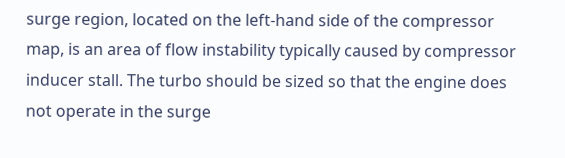surge region, located on the left-hand side of the compressor map, is an area of flow instability typically caused by compressor inducer stall. The turbo should be sized so that the engine does not operate in the surge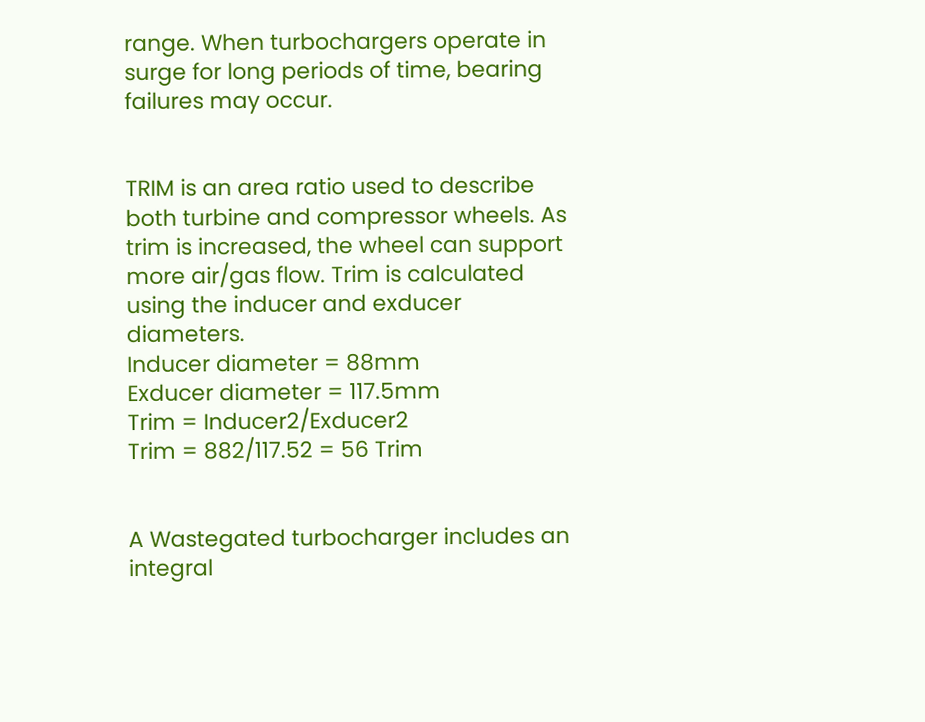range. When turbochargers operate in surge for long periods of time, bearing failures may occur.


TRIM is an area ratio used to describe both turbine and compressor wheels. As trim is increased, the wheel can support more air/gas flow. Trim is calculated using the inducer and exducer diameters.
Inducer diameter = 88mm
Exducer diameter = 117.5mm
Trim = Inducer2/Exducer2
Trim = 882/117.52 = 56 Trim


A Wastegated turbocharger includes an integral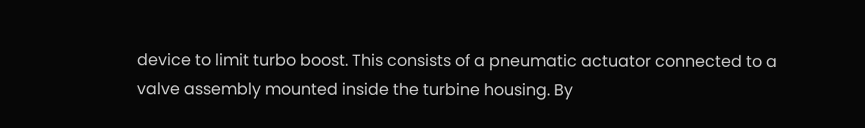device to limit turbo boost. This consists of a pneumatic actuator connected to a valve assembly mounted inside the turbine housing. By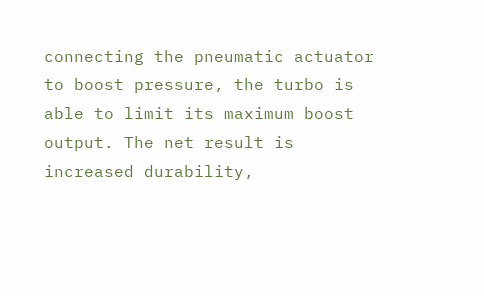connecting the pneumatic actuator to boost pressure, the turbo is able to limit its maximum boost output. The net result is increased durability,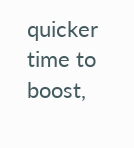quicker time to boost,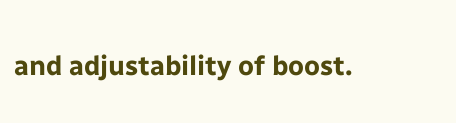and adjustability of boost.